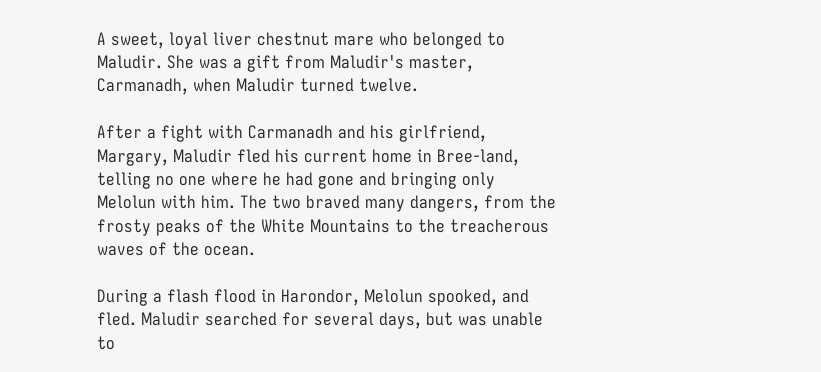A sweet, loyal liver chestnut mare who belonged to Maludir. She was a gift from Maludir's master, Carmanadh, when Maludir turned twelve.

After a fight with Carmanadh and his girlfriend, Margary, Maludir fled his current home in Bree-land, telling no one where he had gone and bringing only Melolun with him. The two braved many dangers, from the frosty peaks of the White Mountains to the treacherous waves of the ocean.

During a flash flood in Harondor, Melolun spooked, and fled. Maludir searched for several days, but was unable to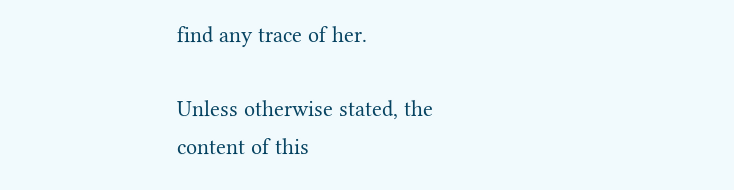find any trace of her.

Unless otherwise stated, the content of this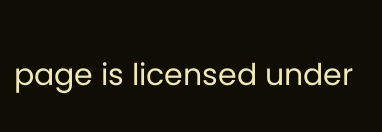page is licensed under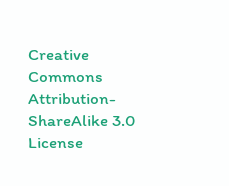Creative Commons Attribution-ShareAlike 3.0 License